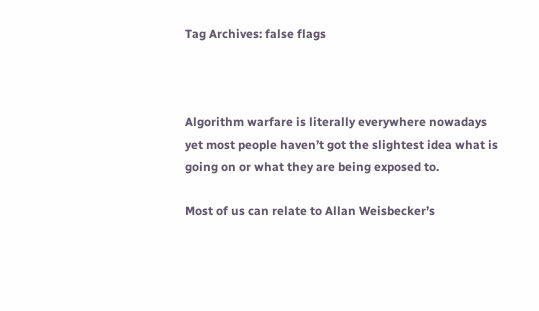Tag Archives: false flags



Algorithm warfare is literally everywhere nowadays yet most people haven’t got the slightest idea what is going on or what they are being exposed to.

Most of us can relate to Allan Weisbecker’s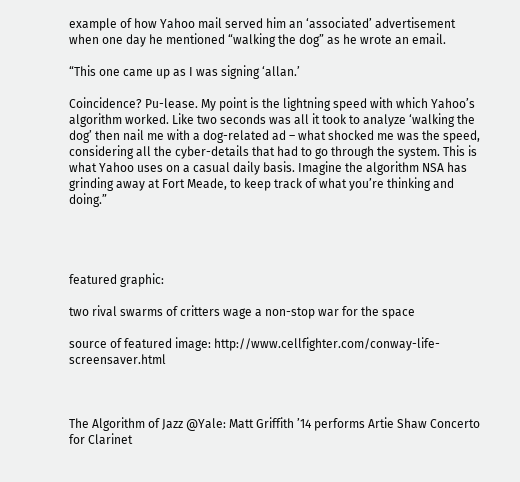example of how Yahoo mail served him an ‘associated’ advertisement when one day he mentioned “walking the dog” as he wrote an email.

“This one came up as I was signing ‘allan.’

Coincidence? Pu-lease. My point is the lightning speed with which Yahoo’s algorithm worked. Like two seconds was all it took to analyze ‘walking the dog’ then nail me with a dog-related ad – what shocked me was the speed, considering all the cyber-details that had to go through the system. This is what Yahoo uses on a casual daily basis. Imagine the algorithm NSA has grinding away at Fort Meade, to keep track of what you’re thinking and doing.”




featured graphic:

two rival swarms of critters wage a non-stop war for the space

source of featured image: http://www.cellfighter.com/conway-life-screensaver.html



The Algorithm of Jazz @Yale: Matt Griffith ’14 performs Artie Shaw Concerto for Clarinet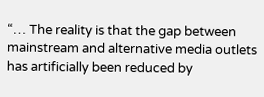“… The reality is that the gap between mainstream and alternative media outlets has artificially been reduced by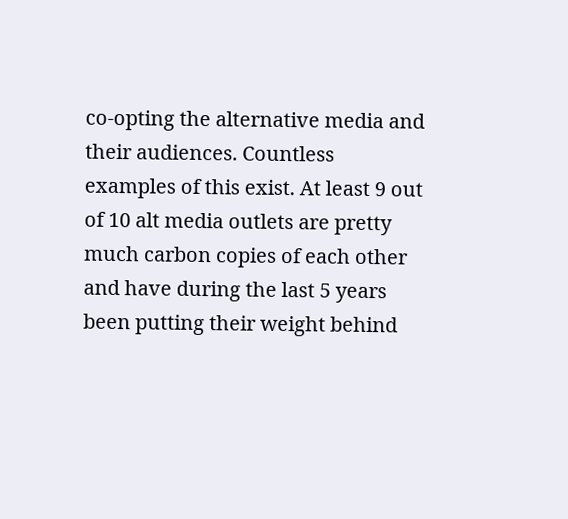co-opting the alternative media and their audiences. Countless examples of this exist. At least 9 out of 10 alt media outlets are pretty much carbon copies of each other and have during the last 5 years been putting their weight behind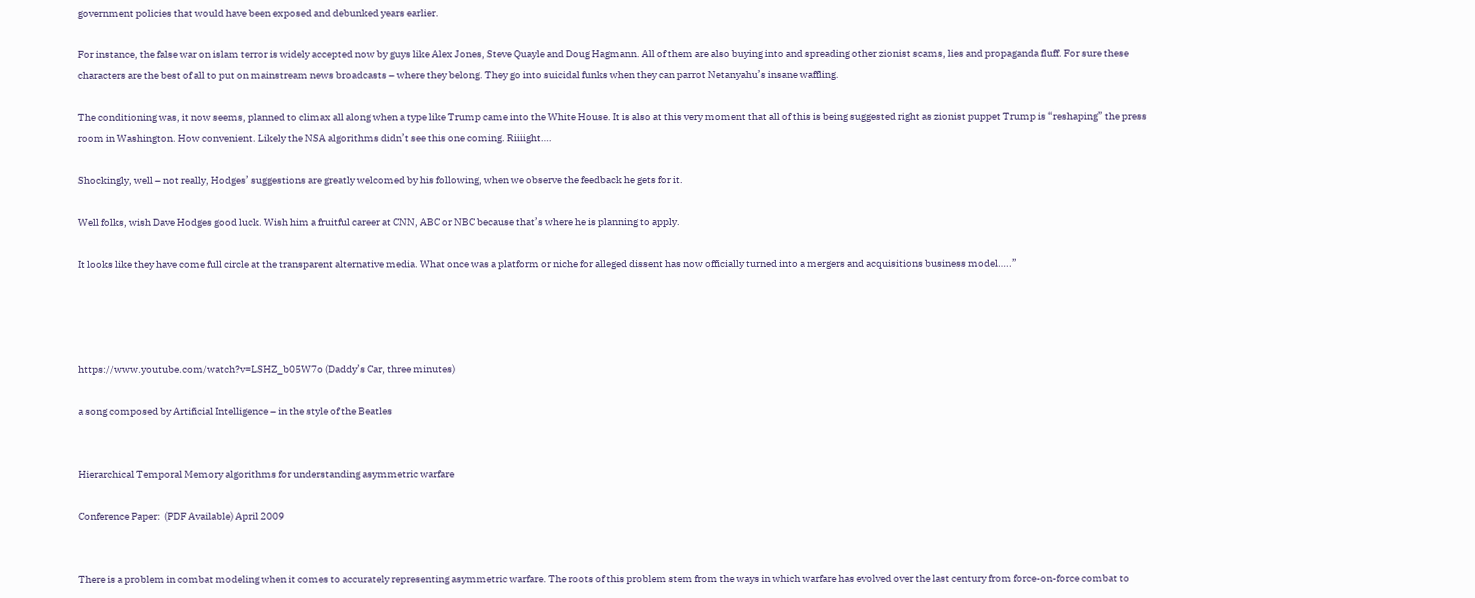government policies that would have been exposed and debunked years earlier.

For instance, the false war on islam terror is widely accepted now by guys like Alex Jones, Steve Quayle and Doug Hagmann. All of them are also buying into and spreading other zionist scams, lies and propaganda fluff. For sure these characters are the best of all to put on mainstream news broadcasts – where they belong. They go into suicidal funks when they can parrot Netanyahu’s insane waffling.

The conditioning was, it now seems, planned to climax all along when a type like Trump came into the White House. It is also at this very moment that all of this is being suggested right as zionist puppet Trump is “reshaping” the press room in Washington. How convenient. Likely the NSA algorithms didn’t see this one coming. Riiiight….

Shockingly, well – not really, Hodges’ suggestions are greatly welcomed by his following, when we observe the feedback he gets for it.

Well folks, wish Dave Hodges good luck. Wish him a fruitful career at CNN, ABC or NBC because that’s where he is planning to apply.

It looks like they have come full circle at the transparent alternative media. What once was a platform or niche for alleged dissent has now officially turned into a mergers and acquisitions business model…..”




https://www.youtube.com/watch?v=LSHZ_b05W7o (Daddy’s Car, three minutes)

a song composed by Artificial Intelligence – in the style of the Beatles


Hierarchical Temporal Memory algorithms for understanding asymmetric warfare

Conference Paper:  (PDF Available) April 2009


There is a problem in combat modeling when it comes to accurately representing asymmetric warfare. The roots of this problem stem from the ways in which warfare has evolved over the last century from force-on-force combat to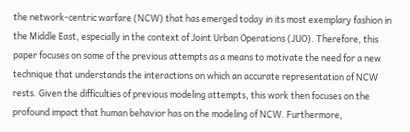the network-centric warfare (NCW) that has emerged today in its most exemplary fashion in the Middle East, especially in the context of Joint Urban Operations (JUO). Therefore, this paper focuses on some of the previous attempts as a means to motivate the need for a new technique that understands the interactions on which an accurate representation of NCW rests. Given the difficulties of previous modeling attempts, this work then focuses on the profound impact that human behavior has on the modeling of NCW. Furthermore,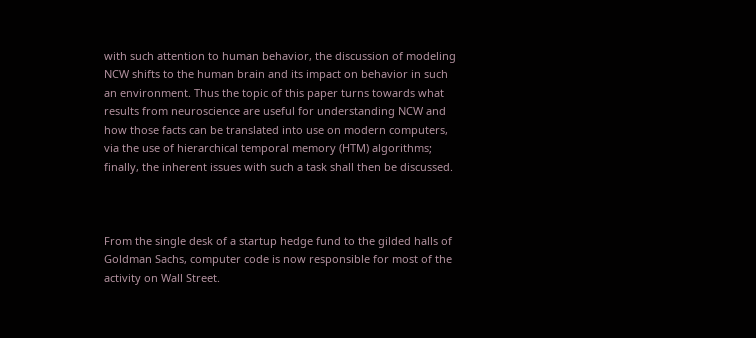with such attention to human behavior, the discussion of modeling NCW shifts to the human brain and its impact on behavior in such an environment. Thus the topic of this paper turns towards what results from neuroscience are useful for understanding NCW and how those facts can be translated into use on modern computers, via the use of hierarchical temporal memory (HTM) algorithms; finally, the inherent issues with such a task shall then be discussed.



From the single desk of a startup hedge fund to the gilded halls of Goldman Sachs, computer code is now responsible for most of the activity on Wall Street.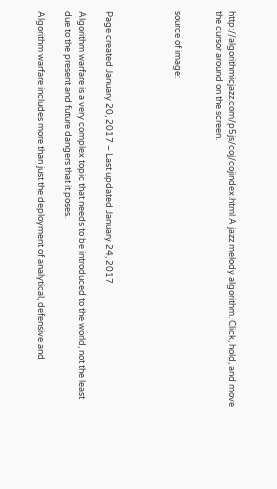http://algorithmicjazz.com/p5js/coj/cojindex.html A jazz melody algorithm. Click, hold, and move the cursor around on the screen.


source of image:




Page created January 20, 2017 – Last updated January 24, 2017

Algorithm warfare is a very complex topic that needs to be introduced to the world, not the least due to the present and future dangers that it poses.

Algorithm warfare includes more than just the deployment of analytical, defensive and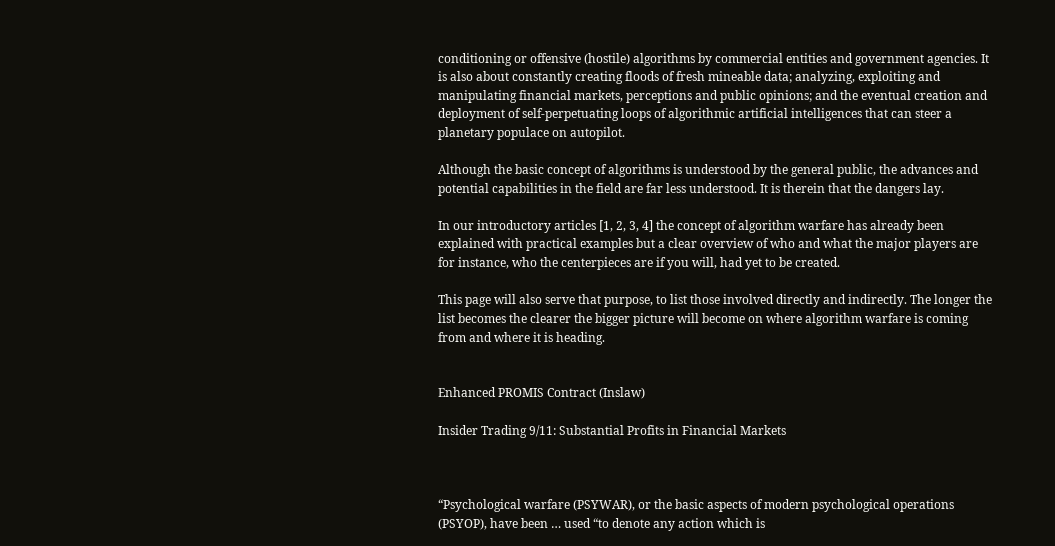conditioning or offensive (hostile) algorithms by commercial entities and government agencies. It is also about constantly creating floods of fresh mineable data; analyzing, exploiting and manipulating financial markets, perceptions and public opinions; and the eventual creation and deployment of self-perpetuating loops of algorithmic artificial intelligences that can steer a planetary populace on autopilot.

Although the basic concept of algorithms is understood by the general public, the advances and potential capabilities in the field are far less understood. It is therein that the dangers lay.

In our introductory articles [1, 2, 3, 4] the concept of algorithm warfare has already been explained with practical examples but a clear overview of who and what the major players are for instance, who the centerpieces are if you will, had yet to be created.

This page will also serve that purpose, to list those involved directly and indirectly. The longer the list becomes the clearer the bigger picture will become on where algorithm warfare is coming from and where it is heading.


Enhanced PROMIS Contract (Inslaw)

Insider Trading 9/11: Substantial Profits in Financial Markets



“Psychological warfare (PSYWAR), or the basic aspects of modern psychological operations (PSYOP), have been … used “to denote any action which is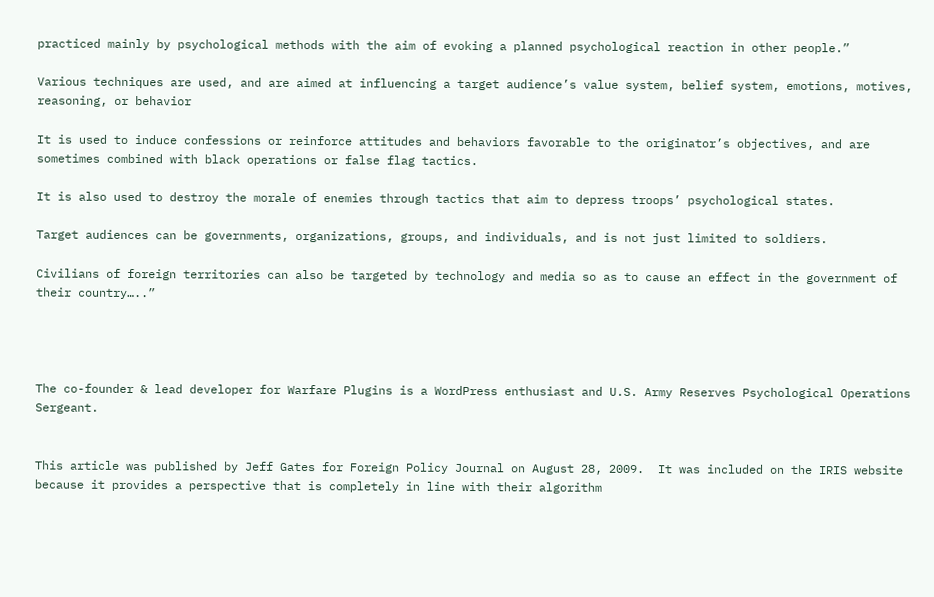practiced mainly by psychological methods with the aim of evoking a planned psychological reaction in other people.”

Various techniques are used, and are aimed at influencing a target audience’s value system, belief system, emotions, motives, reasoning, or behavior

It is used to induce confessions or reinforce attitudes and behaviors favorable to the originator’s objectives, and are sometimes combined with black operations or false flag tactics.

It is also used to destroy the morale of enemies through tactics that aim to depress troops’ psychological states.

Target audiences can be governments, organizations, groups, and individuals, and is not just limited to soldiers.

Civilians of foreign territories can also be targeted by technology and media so as to cause an effect in the government of their country…..”




The co-founder & lead developer for Warfare Plugins is a WordPress enthusiast and U.S. Army Reserves Psychological Operations Sergeant.


This article was published by Jeff Gates for Foreign Policy Journal on August 28, 2009.  It was included on the IRIS website because it provides a perspective that is completely in line with their algorithm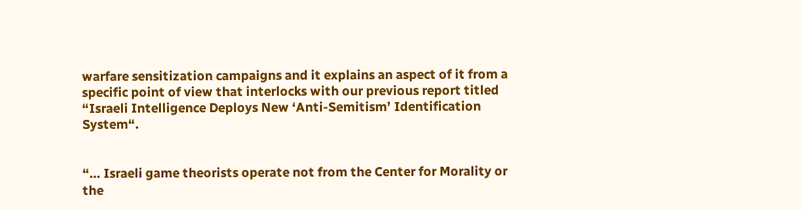warfare sensitization campaigns and it explains an aspect of it from a specific point of view that interlocks with our previous report titled “Israeli Intelligence Deploys New ‘Anti-Semitism’ Identification System“.


“… Israeli game theorists operate not from the Center for Morality or the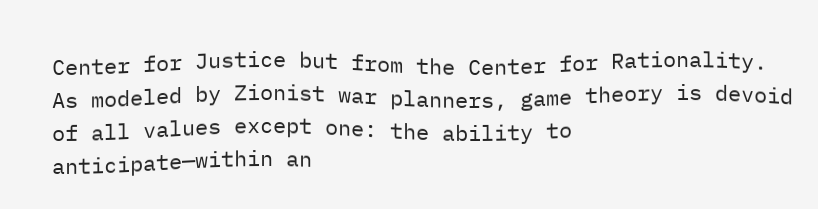Center for Justice but from the Center for Rationality. As modeled by Zionist war planners, game theory is devoid of all values except one: the ability to anticipate—within an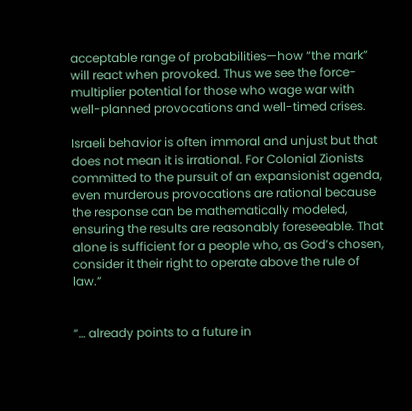acceptable range of probabilities—how “the mark” will react when provoked. Thus we see the force-multiplier potential for those who wage war with well-planned provocations and well-timed crises.

Israeli behavior is often immoral and unjust but that does not mean it is irrational. For Colonial Zionists committed to the pursuit of an expansionist agenda, even murderous provocations are rational because the response can be mathematically modeled, ensuring the results are reasonably foreseeable. That alone is sufficient for a people who, as God’s chosen, consider it their right to operate above the rule of law.”


“… already points to a future in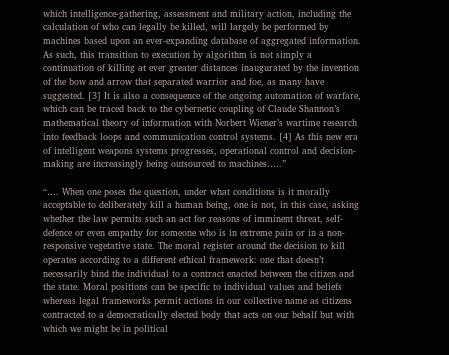which intelligence-gathering, assessment and military action, including the calculation of who can legally be killed, will largely be performed by machines based upon an ever-expanding database of aggregated information. As such, this transition to execution by algorithm is not simply a continuation of killing at ever greater distances inaugurated by the invention of the bow and arrow that separated warrior and foe, as many have suggested. [3] It is also a consequence of the ongoing automation of warfare, which can be traced back to the cybernetic coupling of Claude Shannon’s mathematical theory of information with Norbert Wiener’s wartime research into feedback loops and communication control systems. [4] As this new era of intelligent weapons systems progresses, operational control and decision-making are increasingly being outsourced to machines…..”

“…. When one poses the question, under what conditions is it morally acceptable to deliberately kill a human being, one is not, in this case, asking whether the law permits such an act for reasons of imminent threat, self-defence or even empathy for someone who is in extreme pain or in a non-responsive vegetative state. The moral register around the decision to kill operates according to a different ethical framework: one that doesn’t necessarily bind the individual to a contract enacted between the citizen and the state. Moral positions can be specific to individual values and beliefs whereas legal frameworks permit actions in our collective name as citizens contracted to a democratically elected body that acts on our behalf but with which we might be in political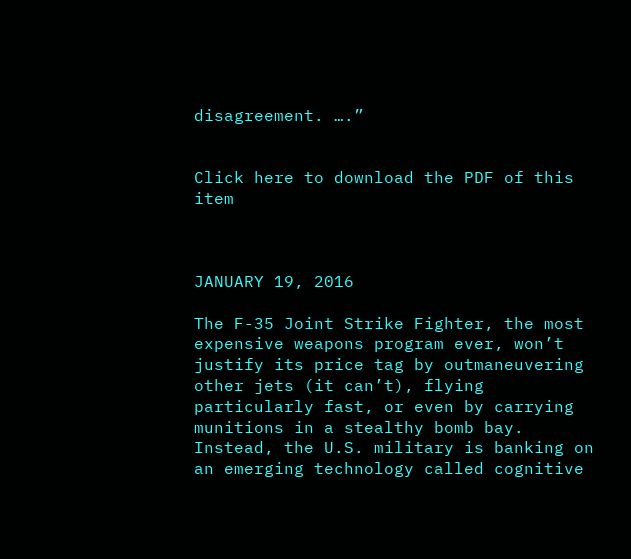disagreement. ….”


Click here to download the PDF of this item



JANUARY 19, 2016

The F-35 Joint Strike Fighter, the most expensive weapons program ever, won’t justify its price tag by outmaneuvering other jets (it can’t), flying particularly fast, or even by carrying munitions in a stealthy bomb bay. Instead, the U.S. military is banking on an emerging technology called cognitive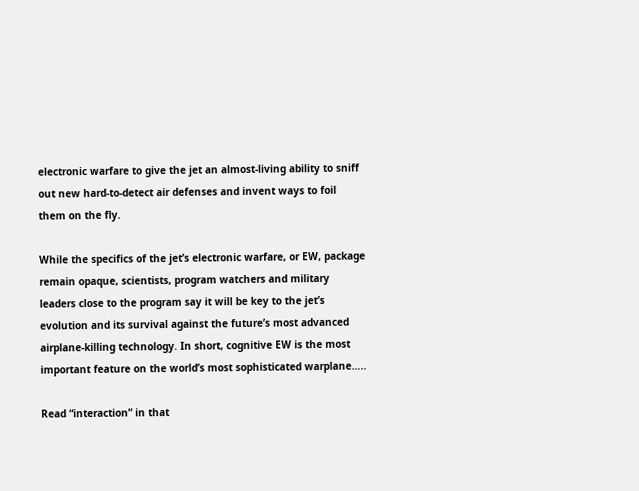electronic warfare to give the jet an almost-living ability to sniff out new hard-to-detect air defenses and invent ways to foil them on the fly.

While the specifics of the jet’s electronic warfare, or EW, package remain opaque, scientists, program watchers and military leaders close to the program say it will be key to the jet’s evolution and its survival against the future’s most advanced airplane-killing technology. In short, cognitive EW is the most important feature on the world’s most sophisticated warplane…..

Read “interaction” in that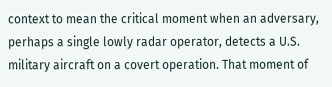context to mean the critical moment when an adversary, perhaps a single lowly radar operator, detects a U.S. military aircraft on a covert operation. That moment of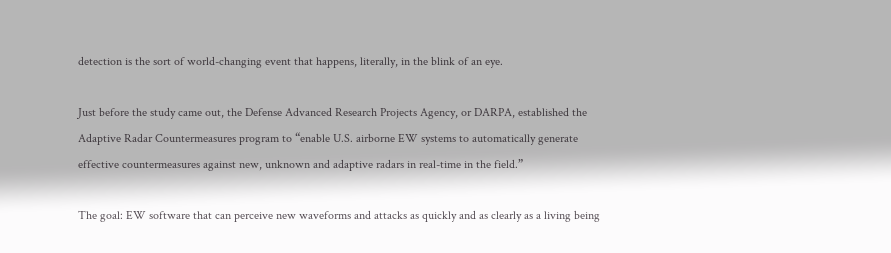detection is the sort of world-changing event that happens, literally, in the blink of an eye.

Just before the study came out, the Defense Advanced Research Projects Agency, or DARPA, established the Adaptive Radar Countermeasures program to “enable U.S. airborne EW systems to automatically generate effective countermeasures against new, unknown and adaptive radars in real-time in the field.”

The goal: EW software that can perceive new waveforms and attacks as quickly and as clearly as a living being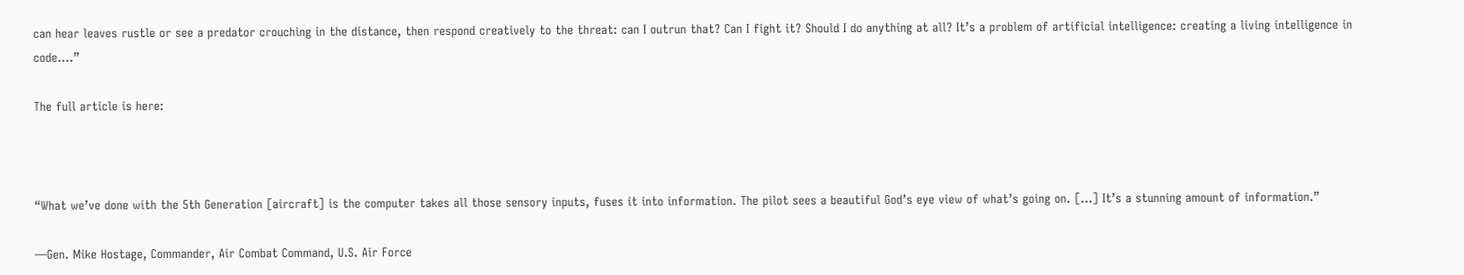can hear leaves rustle or see a predator crouching in the distance, then respond creatively to the threat: can I outrun that? Can I fight it? Should I do anything at all? It’s a problem of artificial intelligence: creating a living intelligence in code….”

The full article is here:



“What we’ve done with the 5th Generation [aircraft] is the computer takes all those sensory inputs, fuses it into information. The pilot sees a beautiful God’s eye view of what’s going on. […] It’s a stunning amount of information.”

—Gen. Mike Hostage, Commander, Air Combat Command, U.S. Air Force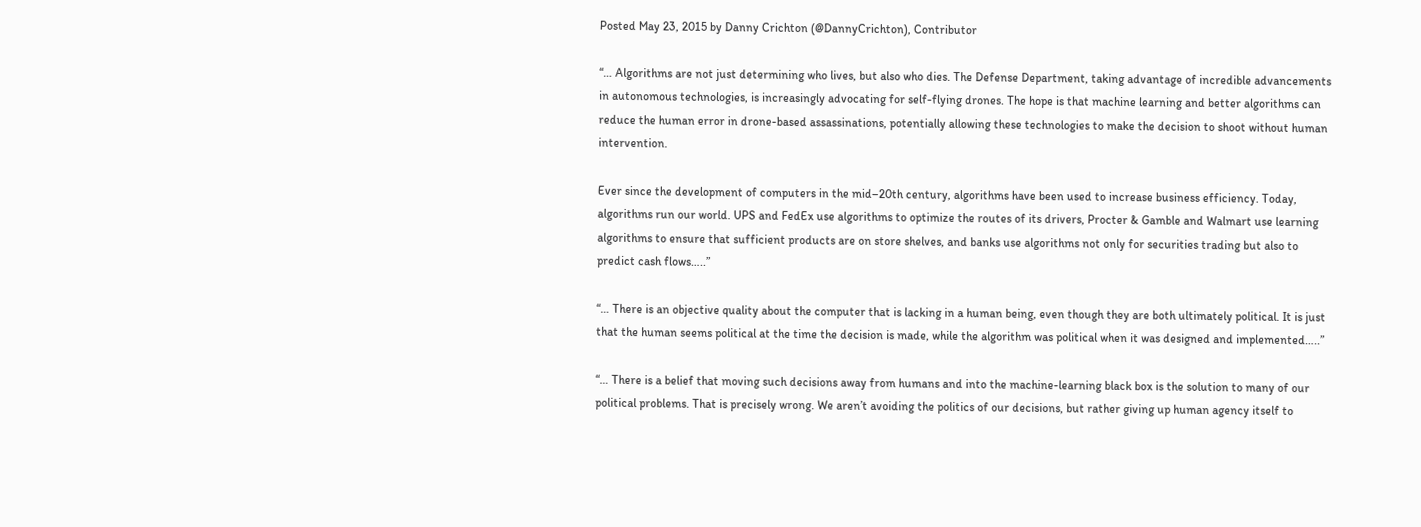Posted May 23, 2015 by Danny Crichton (@DannyCrichton), Contributor

“… Algorithms are not just determining who lives, but also who dies. The Defense Department, taking advantage of incredible advancements in autonomous technologies, is increasingly advocating for self-flying drones. The hope is that machine learning and better algorithms can reduce the human error in drone-based assassinations, potentially allowing these technologies to make the decision to shoot without human intervention.

Ever since the development of computers in the mid–20th century, algorithms have been used to increase business efficiency. Today, algorithms run our world. UPS and FedEx use algorithms to optimize the routes of its drivers, Procter & Gamble and Walmart use learning algorithms to ensure that sufficient products are on store shelves, and banks use algorithms not only for securities trading but also to predict cash flows…..”

“… There is an objective quality about the computer that is lacking in a human being, even though they are both ultimately political. It is just that the human seems political at the time the decision is made, while the algorithm was political when it was designed and implemented…..”

“… There is a belief that moving such decisions away from humans and into the machine-learning black box is the solution to many of our political problems. That is precisely wrong. We aren’t avoiding the politics of our decisions, but rather giving up human agency itself to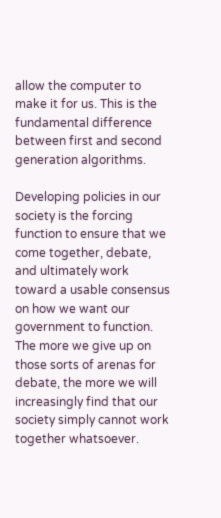allow the computer to make it for us. This is the fundamental difference between first and second generation algorithms.

Developing policies in our society is the forcing function to ensure that we come together, debate, and ultimately work toward a usable consensus on how we want our government to function. The more we give up on those sorts of arenas for debate, the more we will increasingly find that our society simply cannot work together whatsoever.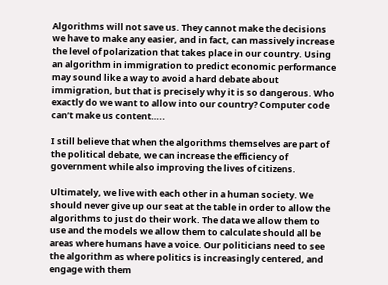Algorithms will not save us. They cannot make the decisions we have to make any easier, and in fact, can massively increase the level of polarization that takes place in our country. Using an algorithm in immigration to predict economic performance may sound like a way to avoid a hard debate about immigration, but that is precisely why it is so dangerous. Who exactly do we want to allow into our country? Computer code can’t make us content…..

I still believe that when the algorithms themselves are part of the political debate, we can increase the efficiency of government while also improving the lives of citizens.

Ultimately, we live with each other in a human society. We should never give up our seat at the table in order to allow the algorithms to just do their work. The data we allow them to use and the models we allow them to calculate should all be areas where humans have a voice. Our politicians need to see the algorithm as where politics is increasingly centered, and engage with them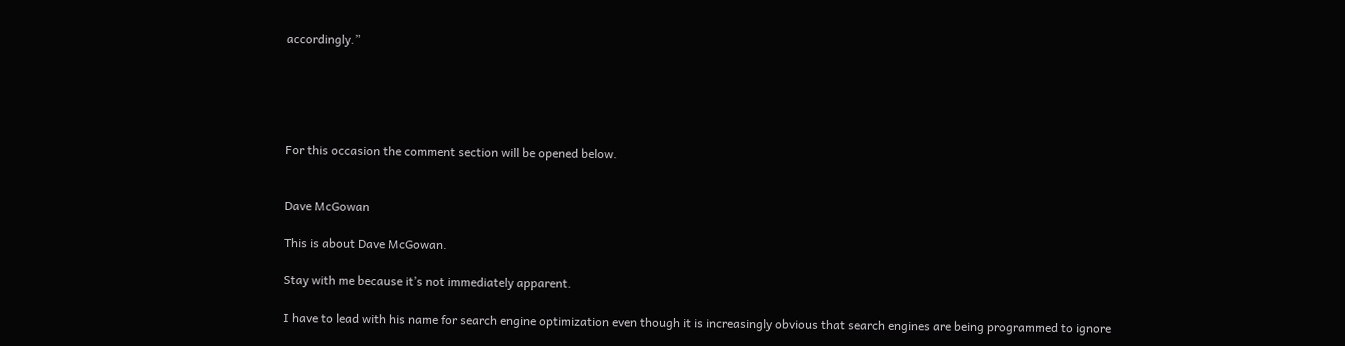accordingly.”





For this occasion the comment section will be opened below.


Dave McGowan

This is about Dave McGowan.

Stay with me because it’s not immediately apparent.

I have to lead with his name for search engine optimization even though it is increasingly obvious that search engines are being programmed to ignore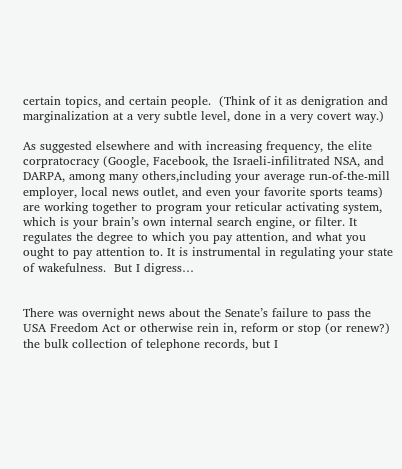certain topics, and certain people.  (Think of it as denigration and marginalization at a very subtle level, done in a very covert way.)

As suggested elsewhere and with increasing frequency, the elite corpratocracy (Google, Facebook, the Israeli-infilitrated NSA, and DARPA, among many others,including your average run-of-the-mill employer, local news outlet, and even your favorite sports teams) are working together to program your reticular activating system, which is your brain’s own internal search engine, or filter. It regulates the degree to which you pay attention, and what you ought to pay attention to. It is instrumental in regulating your state of wakefulness.  But I digress…


There was overnight news about the Senate’s failure to pass the USA Freedom Act or otherwise rein in, reform or stop (or renew?) the bulk collection of telephone records, but I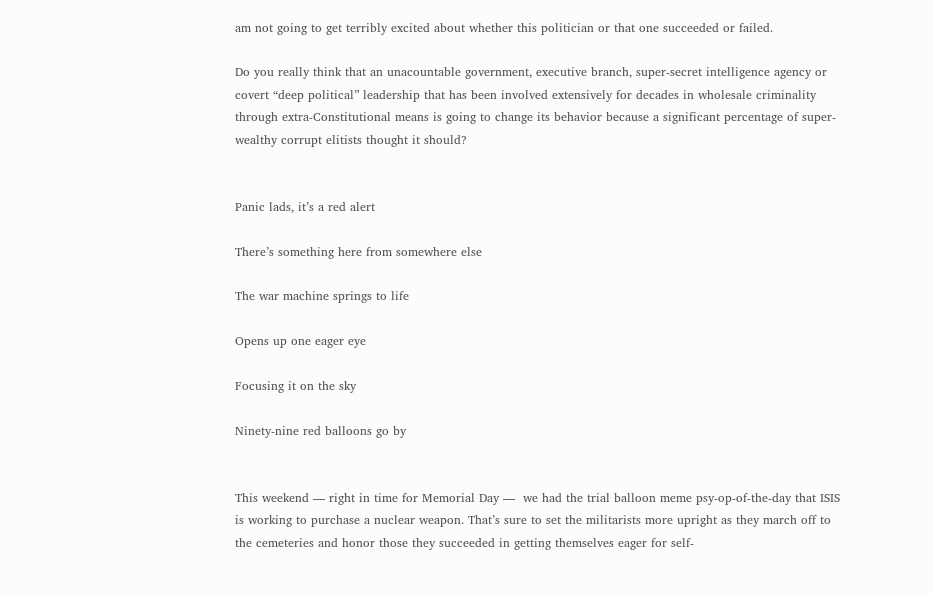am not going to get terribly excited about whether this politician or that one succeeded or failed.

Do you really think that an unacountable government, executive branch, super-secret intelligence agency or covert “deep political” leadership that has been involved extensively for decades in wholesale criminality through extra-Constitutional means is going to change its behavior because a significant percentage of super-wealthy corrupt elitists thought it should?


Panic lads, it’s a red alert

There’s something here from somewhere else

The war machine springs to life

Opens up one eager eye

Focusing it on the sky

Ninety-nine red balloons go by


This weekend — right in time for Memorial Day —  we had the trial balloon meme psy-op-of-the-day that ISIS is working to purchase a nuclear weapon. That’s sure to set the militarists more upright as they march off to the cemeteries and honor those they succeeded in getting themselves eager for self-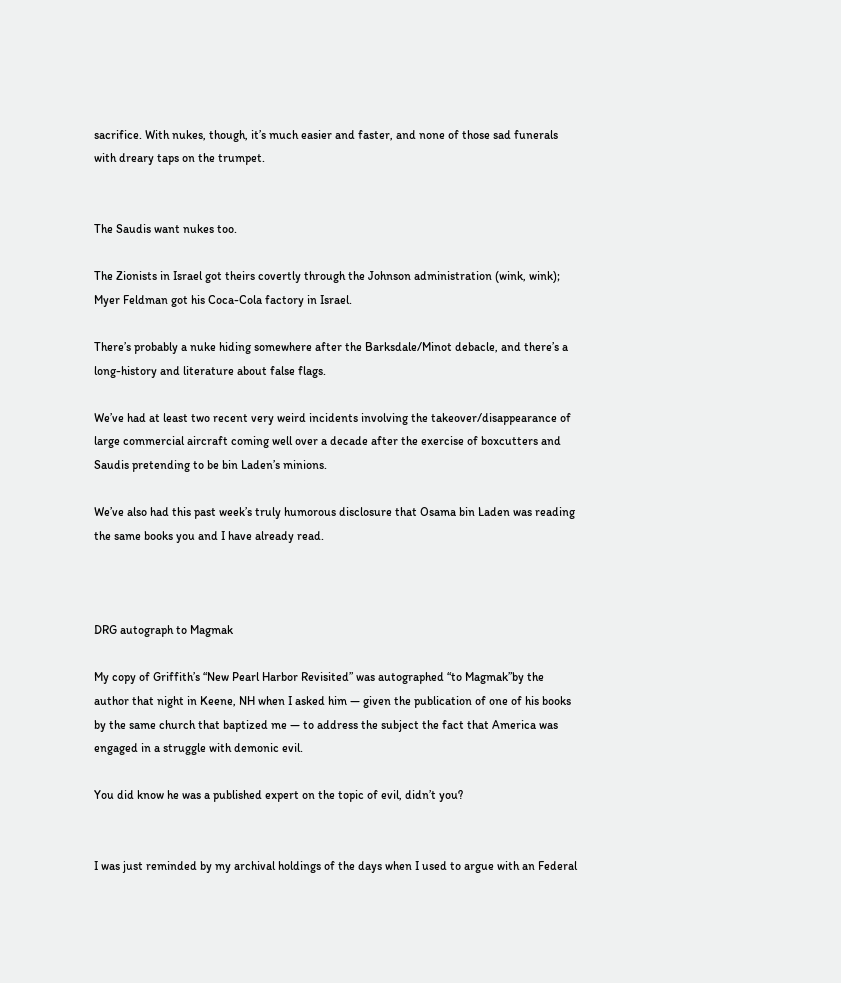sacrifice. With nukes, though, it’s much easier and faster, and none of those sad funerals with dreary taps on the trumpet.


The Saudis want nukes too.

The Zionists in Israel got theirs covertly through the Johnson administration (wink, wink); Myer Feldman got his Coca-Cola factory in Israel.

There’s probably a nuke hiding somewhere after the Barksdale/Minot debacle, and there’s a long-history and literature about false flags.

We’ve had at least two recent very weird incidents involving the takeover/disappearance of large commercial aircraft coming well over a decade after the exercise of boxcutters and Saudis pretending to be bin Laden’s minions.

We’ve also had this past week’s truly humorous disclosure that Osama bin Laden was reading the same books you and I have already read.



DRG autograph to Magmak

My copy of Griffith’s “New Pearl Harbor Revisited” was autographed “to Magmak”by the author that night in Keene, NH when I asked him — given the publication of one of his books by the same church that baptized me — to address the subject the fact that America was engaged in a struggle with demonic evil.

You did know he was a published expert on the topic of evil, didn’t you?


I was just reminded by my archival holdings of the days when I used to argue with an Federal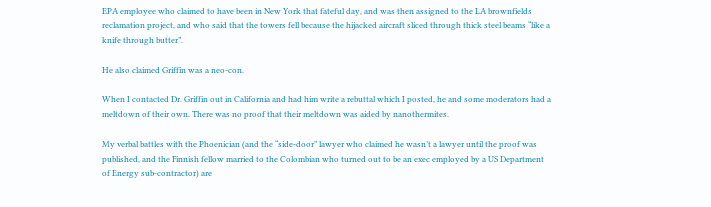EPA employee who claimed to have been in New York that fateful day, and was then assigned to the LA brownfields reclamation project, and who said that the towers fell because the hijacked aircraft sliced through thick steel beams “like a knife through butter”.

He also claimed Griffin was a neo-con.

When I contacted Dr. Griffin out in California and had him write a rebuttal which I posted, he and some moderators had a meltdown of their own. There was no proof that their meltdown was aided by nanothermites.

My verbal battles with the Phoenician (and the “side-door” lawyer who claimed he wasn’t a lawyer until the proof was published, and the Finnish fellow married to the Colombian who turned out to be an exec employed by a US Department of Energy sub-contractor) are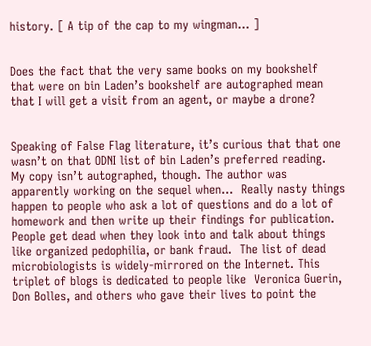history. [ A tip of the cap to my wingman… ]


Does the fact that the very same books on my bookshelf that were on bin Laden’s bookshelf are autographed mean that I will get a visit from an agent, or maybe a drone?


Speaking of False Flag literature, it’s curious that that one wasn’t on that ODNI list of bin Laden’s preferred reading.  My copy isn’t autographed, though. The author was apparently working on the sequel when…  Really nasty things happen to people who ask a lot of questions and do a lot of homework and then write up their findings for publication. People get dead when they look into and talk about things like organized pedophilia, or bank fraud.  The list of dead microbiologists is widely-mirrored on the Internet. This triplet of blogs is dedicated to people like  Veronica Guerin, Don Bolles, and others who gave their lives to point the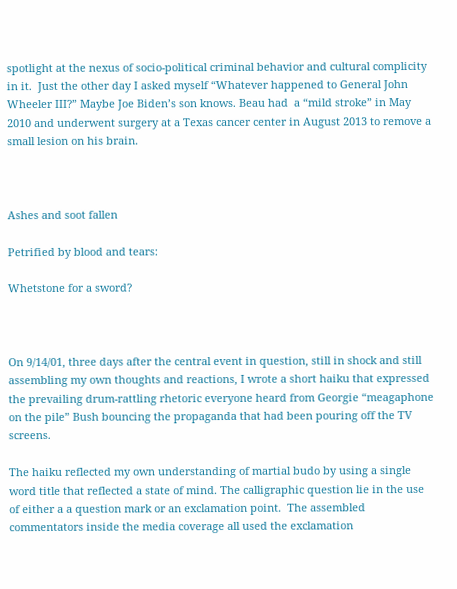spotlight at the nexus of socio-political criminal behavior and cultural complicity in it.  Just the other day I asked myself “Whatever happened to General John Wheeler III?” Maybe Joe Biden’s son knows. Beau had  a “mild stroke” in May 2010 and underwent surgery at a Texas cancer center in August 2013 to remove a small lesion on his brain.



Ashes and soot fallen

Petrified by blood and tears:

Whetstone for a sword?



On 9/14/01, three days after the central event in question, still in shock and still assembling my own thoughts and reactions, I wrote a short haiku that expressed the prevailing drum-rattling rhetoric everyone heard from Georgie “meagaphone on the pile” Bush bouncing the propaganda that had been pouring off the TV screens.

The haiku reflected my own understanding of martial budo by using a single word title that reflected a state of mind. The calligraphic question lie in the use of either a a question mark or an exclamation point.  The assembled commentators inside the media coverage all used the exclamation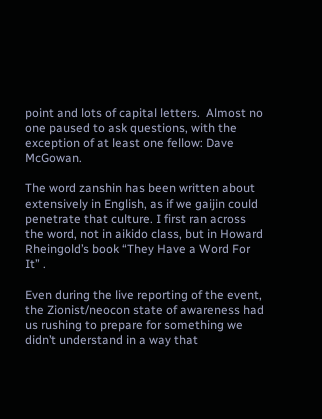point and lots of capital letters.  Almost no one paused to ask questions, with the exception of at least one fellow: Dave McGowan.

The word zanshin has been written about extensively in English, as if we gaijin could penetrate that culture. I first ran across the word, not in aikido class, but in Howard Rheingold’s book “They Have a Word For It” .

Even during the live reporting of the event, the Zionist/neocon state of awareness had us rushing to prepare for something we didn’t understand in a way that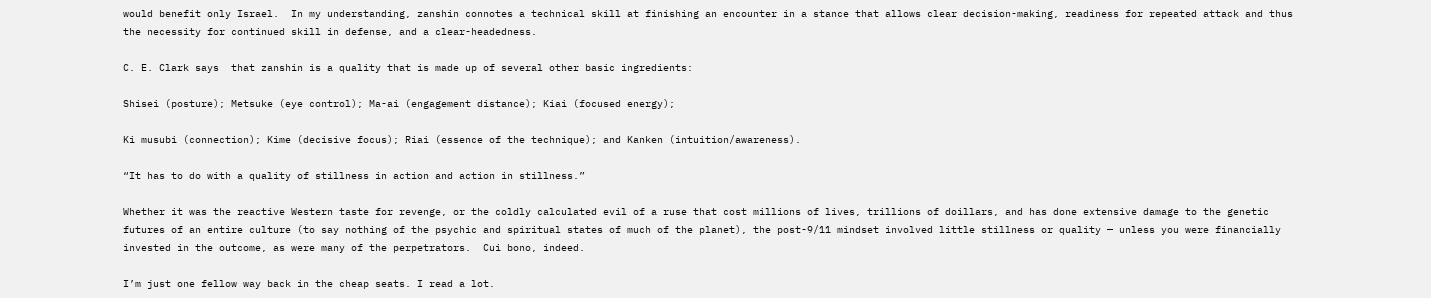would benefit only Israel.  In my understanding, zanshin connotes a technical skill at finishing an encounter in a stance that allows clear decision-making, readiness for repeated attack and thus the necessity for continued skill in defense, and a clear-headedness.

C. E. Clark says  that zanshin is a quality that is made up of several other basic ingredients:

Shisei (posture); Metsuke (eye control); Ma-ai (engagement distance); Kiai (focused energy);

Ki musubi (connection); Kime (decisive focus); Riai (essence of the technique); and Kanken (intuition/awareness).

“It has to do with a quality of stillness in action and action in stillness.”

Whether it was the reactive Western taste for revenge, or the coldly calculated evil of a ruse that cost millions of lives, trillions of doillars, and has done extensive damage to the genetic futures of an entire culture (to say nothing of the psychic and spiritual states of much of the planet), the post-9/11 mindset involved little stillness or quality — unless you were financially invested in the outcome, as were many of the perpetrators.  Cui bono, indeed.

I’m just one fellow way back in the cheap seats. I read a lot.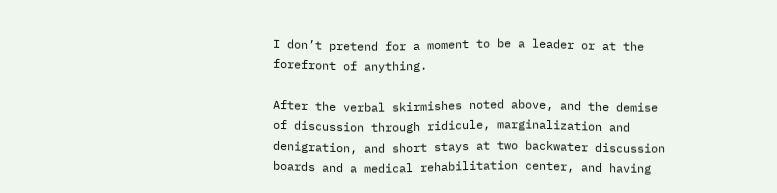I don’t pretend for a moment to be a leader or at the forefront of anything.

After the verbal skirmishes noted above, and the demise of discussion through ridicule, marginalization and denigration, and short stays at two backwater discussion boards and a medical rehabilitation center, and having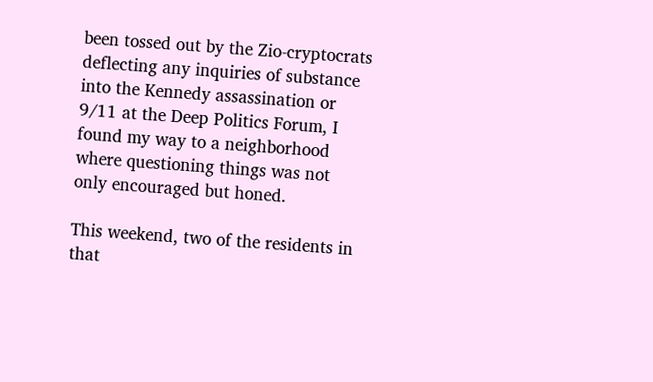been tossed out by the Zio-cryptocrats deflecting any inquiries of substance into the Kennedy assassination or 9/11 at the Deep Politics Forum, I found my way to a neighborhood where questioning things was not only encouraged but honed.

This weekend, two of the residents in that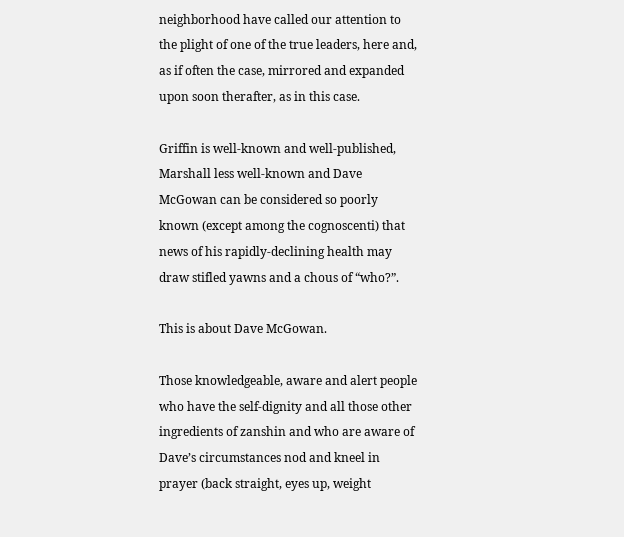neighborhood have called our attention to the plight of one of the true leaders, here and, as if often the case, mirrored and expanded upon soon therafter, as in this case.

Griffin is well-known and well-published, Marshall less well-known and Dave McGowan can be considered so poorly known (except among the cognoscenti) that news of his rapidly-declining health may draw stifled yawns and a chous of “who?”.

This is about Dave McGowan.

Those knowledgeable, aware and alert people who have the self-dignity and all those other ingredients of zanshin and who are aware of Dave’s circumstances nod and kneel in prayer (back straight, eyes up, weight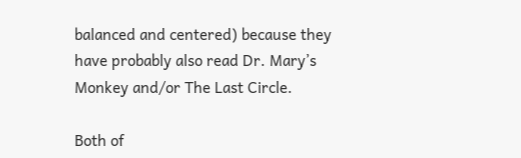balanced and centered) because they have probably also read Dr. Mary’s Monkey and/or The Last Circle.

Both of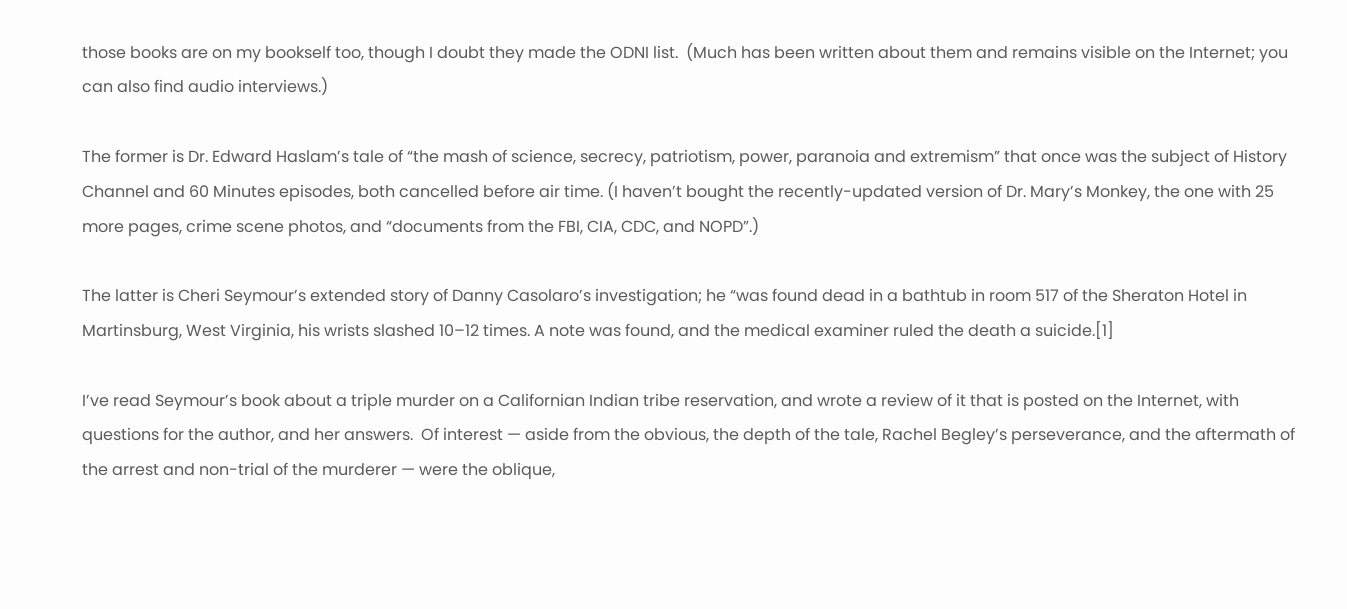those books are on my bookself too, though I doubt they made the ODNI list.  (Much has been written about them and remains visible on the Internet; you can also find audio interviews.)

The former is Dr. Edward Haslam’s tale of “the mash of science, secrecy, patriotism, power, paranoia and extremism” that once was the subject of History Channel and 60 Minutes episodes, both cancelled before air time. (I haven’t bought the recently-updated version of Dr. Mary’s Monkey, the one with 25 more pages, crime scene photos, and “documents from the FBI, CIA, CDC, and NOPD”.)

The latter is Cheri Seymour’s extended story of Danny Casolaro’s investigation; he “was found dead in a bathtub in room 517 of the Sheraton Hotel in Martinsburg, West Virginia, his wrists slashed 10–12 times. A note was found, and the medical examiner ruled the death a suicide.[1]

I’ve read Seymour’s book about a triple murder on a Californian Indian tribe reservation, and wrote a review of it that is posted on the Internet, with questions for the author, and her answers.  Of interest — aside from the obvious, the depth of the tale, Rachel Begley’s perseverance, and the aftermath of the arrest and non-trial of the murderer — were the oblique,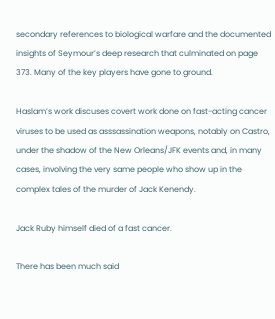secondary references to biological warfare and the documented insights of Seymour’s deep research that culminated on page 373. Many of the key players have gone to ground.

Haslam’s work discuses covert work done on fast-acting cancer viruses to be used as asssassination weapons, notably on Castro, under the shadow of the New Orleans/JFK events and, in many cases, involving the very same people who show up in the complex tales of the murder of Jack Kenendy.

Jack Ruby himself died of a fast cancer.

There has been much said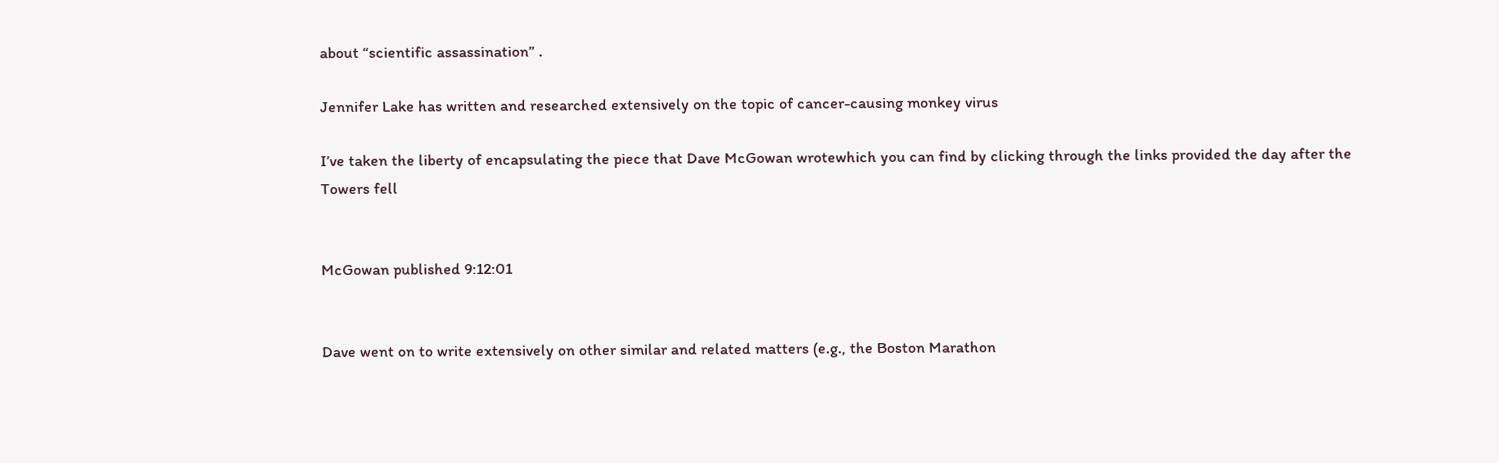about “scientific assassination” .

Jennifer Lake has written and researched extensively on the topic of cancer-causing monkey virus

I’ve taken the liberty of encapsulating the piece that Dave McGowan wrotewhich you can find by clicking through the links provided the day after the Towers fell


McGowan published 9:12:01


Dave went on to write extensively on other similar and related matters (e.g., the Boston Marathon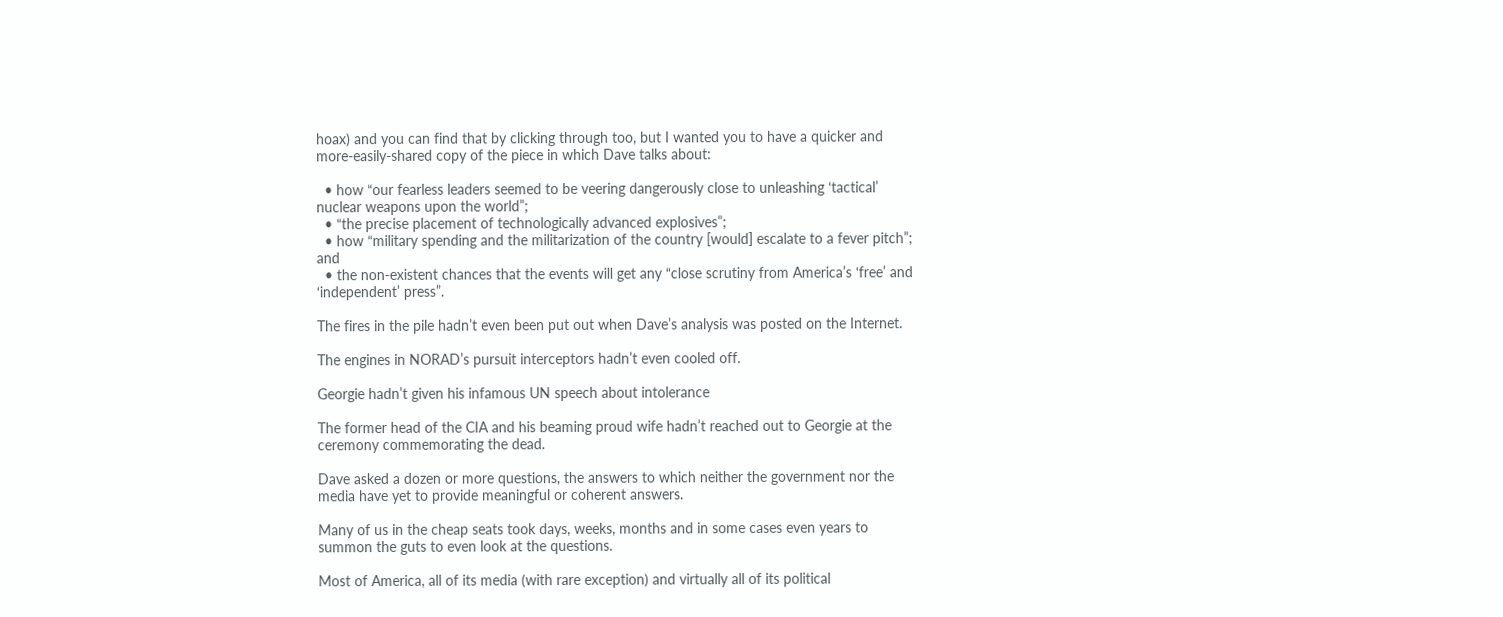hoax) and you can find that by clicking through too, but I wanted you to have a quicker and more-easily-shared copy of the piece in which Dave talks about:

  • how “our fearless leaders seemed to be veering dangerously close to unleashing ‘tactical’ nuclear weapons upon the world”;
  • “the precise placement of technologically advanced explosives”;
  • how “military spending and the militarization of the country [would] escalate to a fever pitch”; and
  • the non-existent chances that the events will get any “close scrutiny from America’s ‘free’ and ‘independent’ press”.

The fires in the pile hadn’t even been put out when Dave’s analysis was posted on the Internet.

The engines in NORAD’s pursuit interceptors hadn’t even cooled off.

Georgie hadn’t given his infamous UN speech about intolerance

The former head of the CIA and his beaming proud wife hadn’t reached out to Georgie at the ceremony commemorating the dead.

Dave asked a dozen or more questions, the answers to which neither the government nor the media have yet to provide meaningful or coherent answers.

Many of us in the cheap seats took days, weeks, months and in some cases even years to summon the guts to even look at the questions.

Most of America, all of its media (with rare exception) and virtually all of its political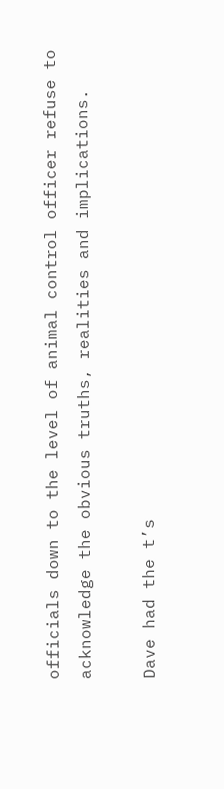officials down to the level of animal control officer refuse to acknowledge the obvious truths, realities and implications.

Dave had the t’s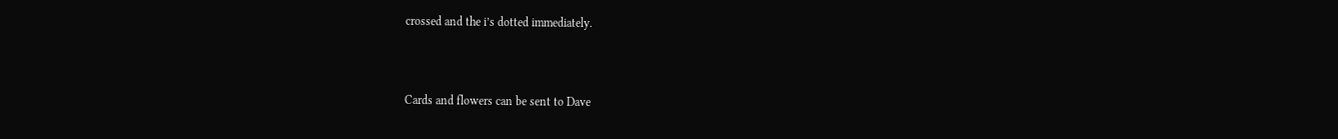crossed and the i’s dotted immediately.



Cards and flowers can be sent to Dave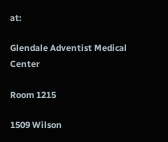at:

Glendale Adventist Medical Center

Room 1215

1509 Wilson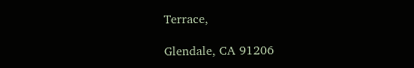Terrace,

Glendale, CA 91206